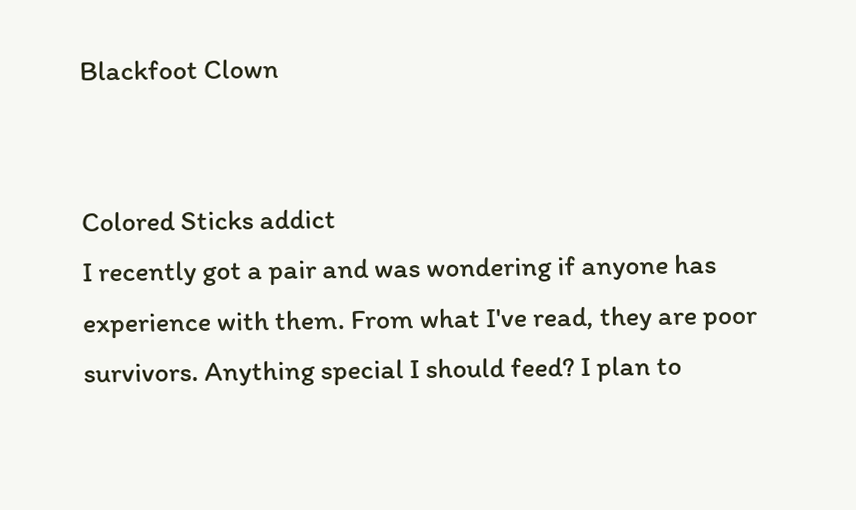Blackfoot Clown


Colored Sticks addict
I recently got a pair and was wondering if anyone has experience with them. From what I've read, they are poor survivors. Anything special I should feed? I plan to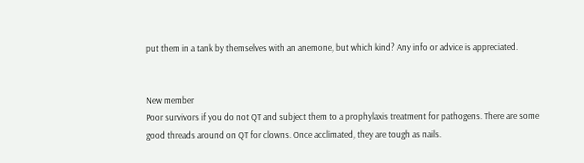put them in a tank by themselves with an anemone, but which kind? Any info or advice is appreciated.


New member
Poor survivors if you do not QT and subject them to a prophylaxis treatment for pathogens. There are some good threads around on QT for clowns. Once acclimated, they are tough as nails.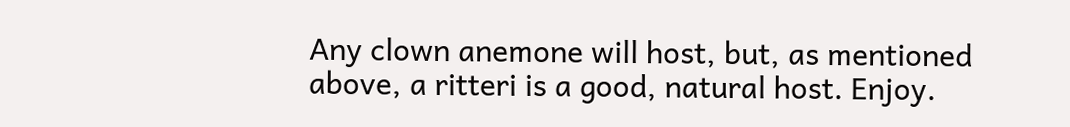Any clown anemone will host, but, as mentioned above, a ritteri is a good, natural host. Enjoy.